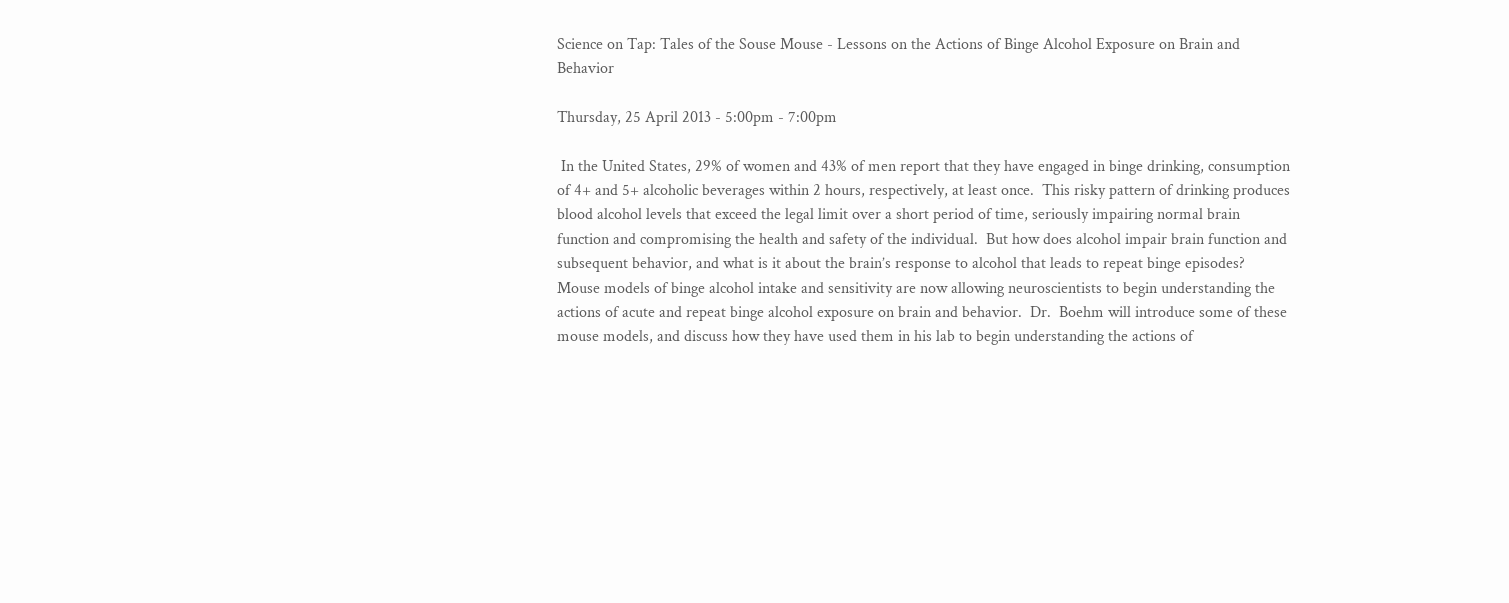Science on Tap: Tales of the Souse Mouse - Lessons on the Actions of Binge Alcohol Exposure on Brain and Behavior

Thursday, 25 April 2013 - 5:00pm - 7:00pm

 In the United States, 29% of women and 43% of men report that they have engaged in binge drinking, consumption of 4+ and 5+ alcoholic beverages within 2 hours, respectively, at least once.  This risky pattern of drinking produces blood alcohol levels that exceed the legal limit over a short period of time, seriously impairing normal brain function and compromising the health and safety of the individual.  But how does alcohol impair brain function and subsequent behavior, and what is it about the brain’s response to alcohol that leads to repeat binge episodes?  Mouse models of binge alcohol intake and sensitivity are now allowing neuroscientists to begin understanding the actions of acute and repeat binge alcohol exposure on brain and behavior.  Dr.  Boehm will introduce some of these mouse models, and discuss how they have used them in his lab to begin understanding the actions of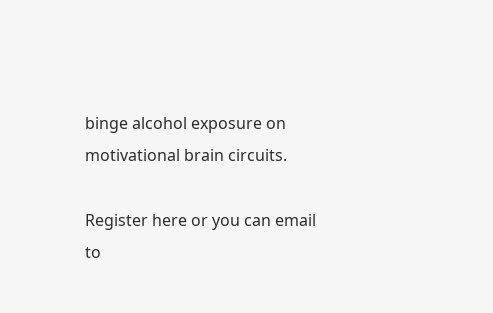binge alcohol exposure on motivational brain circuits.

Register here or you can email to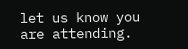let us know you are attending.